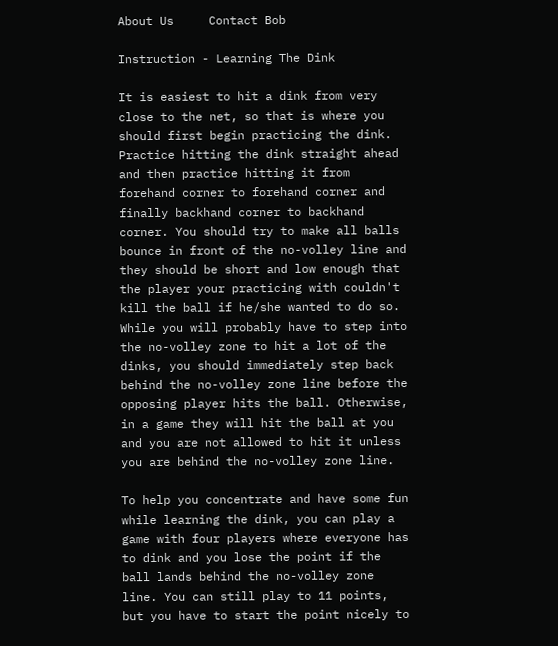About Us     Contact Bob

Instruction - Learning The Dink

It is easiest to hit a dink from very close to the net, so that is where you should first begin practicing the dink. Practice hitting the dink straight ahead and then practice hitting it from forehand corner to forehand corner and finally backhand corner to backhand corner. You should try to make all balls bounce in front of the no-volley line and they should be short and low enough that the player your practicing with couldn't kill the ball if he/she wanted to do so. While you will probably have to step into the no-volley zone to hit a lot of the dinks, you should immediately step back behind the no-volley zone line before the opposing player hits the ball. Otherwise, in a game they will hit the ball at you and you are not allowed to hit it unless you are behind the no-volley zone line.

To help you concentrate and have some fun while learning the dink, you can play a game with four players where everyone has to dink and you lose the point if the ball lands behind the no-volley zone line. You can still play to 11 points, but you have to start the point nicely to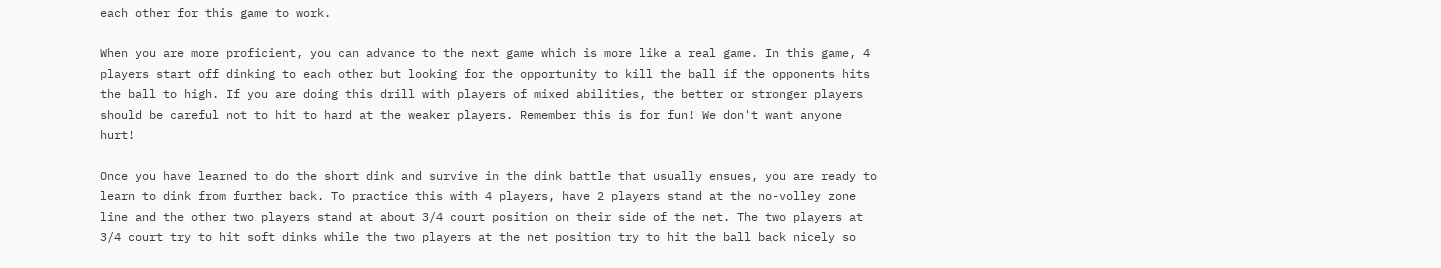each other for this game to work.

When you are more proficient, you can advance to the next game which is more like a real game. In this game, 4 players start off dinking to each other but looking for the opportunity to kill the ball if the opponents hits the ball to high. If you are doing this drill with players of mixed abilities, the better or stronger players should be careful not to hit to hard at the weaker players. Remember this is for fun! We don't want anyone hurt!

Once you have learned to do the short dink and survive in the dink battle that usually ensues, you are ready to learn to dink from further back. To practice this with 4 players, have 2 players stand at the no-volley zone line and the other two players stand at about 3/4 court position on their side of the net. The two players at 3/4 court try to hit soft dinks while the two players at the net position try to hit the ball back nicely so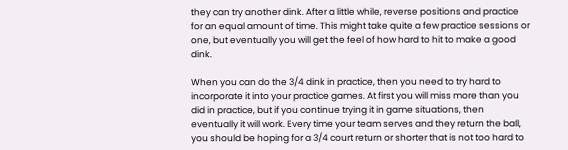they can try another dink. After a little while, reverse positions and practice for an equal amount of time. This might take quite a few practice sessions or one, but eventually you will get the feel of how hard to hit to make a good dink.

When you can do the 3/4 dink in practice, then you need to try hard to incorporate it into your practice games. At first you will miss more than you did in practice, but if you continue trying it in game situations, then eventually it will work. Every time your team serves and they return the ball, you should be hoping for a 3/4 court return or shorter that is not too hard to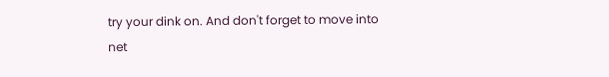try your dink on. And don't forget to move into net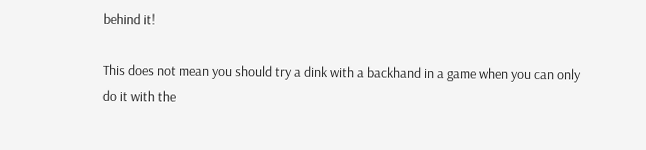behind it!

This does not mean you should try a dink with a backhand in a game when you can only do it with the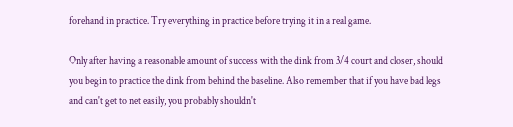forehand in practice. Try everything in practice before trying it in a real game.

Only after having a reasonable amount of success with the dink from 3/4 court and closer, should you begin to practice the dink from behind the baseline. Also remember that if you have bad legs and can't get to net easily, you probably shouldn't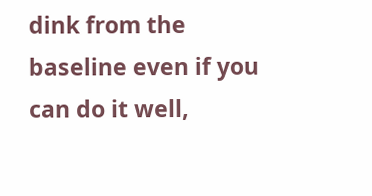dink from the baseline even if you can do it well,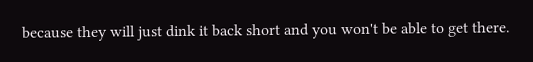because they will just dink it back short and you won't be able to get there.